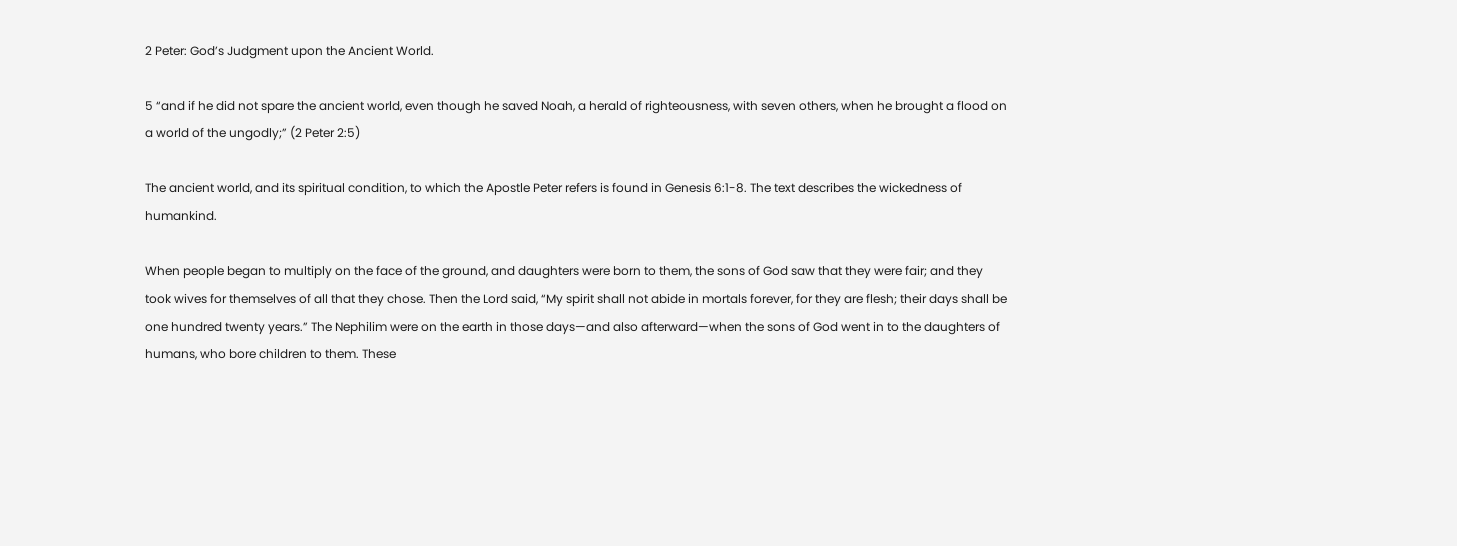2 Peter: God’s Judgment upon the Ancient World.

5 “and if he did not spare the ancient world, even though he saved Noah, a herald of righteousness, with seven others, when he brought a flood on a world of the ungodly;” (2 Peter 2:5)

The ancient world, and its spiritual condition, to which the Apostle Peter refers is found in Genesis 6:1-8. The text describes the wickedness of humankind.

When people began to multiply on the face of the ground, and daughters were born to them, the sons of God saw that they were fair; and they took wives for themselves of all that they chose. Then the Lord said, “My spirit shall not abide in mortals forever, for they are flesh; their days shall be one hundred twenty years.” The Nephilim were on the earth in those days—and also afterward—when the sons of God went in to the daughters of humans, who bore children to them. These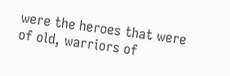were the heroes that were of old, warriors of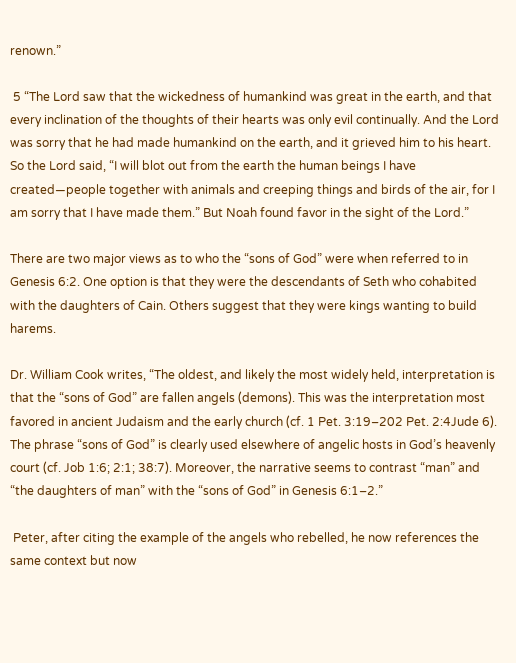renown.”

 5 “The Lord saw that the wickedness of humankind was great in the earth, and that every inclination of the thoughts of their hearts was only evil continually. And the Lord was sorry that he had made humankind on the earth, and it grieved him to his heart. So the Lord said, “I will blot out from the earth the human beings I have created—people together with animals and creeping things and birds of the air, for I am sorry that I have made them.” But Noah found favor in the sight of the Lord.”

There are two major views as to who the “sons of God” were when referred to in Genesis 6:2. One option is that they were the descendants of Seth who cohabited with the daughters of Cain. Others suggest that they were kings wanting to build harems.

Dr. William Cook writes, “The oldest, and likely the most widely held, interpretation is that the “sons of God” are fallen angels (demons). This was the interpretation most favored in ancient Judaism and the early church (cf. 1 Pet. 3:19–202 Pet. 2:4Jude 6). The phrase “sons of God” is clearly used elsewhere of angelic hosts in God’s heavenly court (cf. Job 1:6; 2:1; 38:7). Moreover, the narrative seems to contrast “man” and “the daughters of man” with the “sons of God” in Genesis 6:1–2.”

 Peter, after citing the example of the angels who rebelled, he now references the same context but now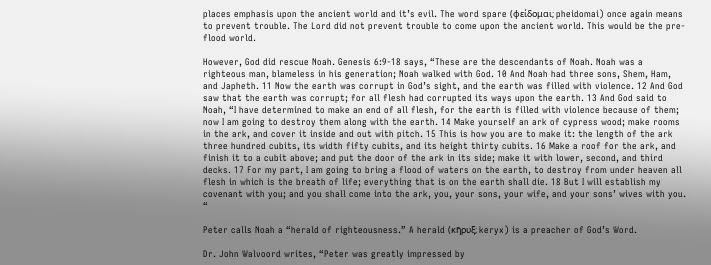places emphasis upon the ancient world and it’s evil. The word spare (φείδομαι; pheidomai) once again means to prevent trouble. The Lord did not prevent trouble to come upon the ancient world. This would be the pre-flood world.

However, God did rescue Noah. Genesis 6:9-18 says, “These are the descendants of Noah. Noah was a righteous man, blameless in his generation; Noah walked with God. 10 And Noah had three sons, Shem, Ham, and Japheth. 11 Now the earth was corrupt in God’s sight, and the earth was filled with violence. 12 And God saw that the earth was corrupt; for all flesh had corrupted its ways upon the earth. 13 And God said to Noah, “I have determined to make an end of all flesh, for the earth is filled with violence because of them; now I am going to destroy them along with the earth. 14 Make yourself an ark of cypress wood; make rooms in the ark, and cover it inside and out with pitch. 15 This is how you are to make it: the length of the ark three hundred cubits, its width fifty cubits, and its height thirty cubits. 16 Make a roof for the ark, and finish it to a cubit above; and put the door of the ark in its side; make it with lower, second, and third decks. 17 For my part, I am going to bring a flood of waters on the earth, to destroy from under heaven all flesh in which is the breath of life; everything that is on the earth shall die. 18 But I will establish my covenant with you; and you shall come into the ark, you, your sons, your wife, and your sons’ wives with you. “

Peter calls Noah a “herald of righteousness.” A herald (κῆρυξ; keryx) is a preacher of God’s Word.

Dr. John Walvoord writes, “Peter was greatly impressed by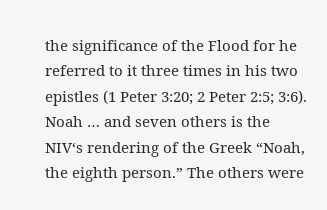the significance of the Flood for he referred to it three times in his two epistles (1 Peter 3:20; 2 Peter 2:5; 3:6). Noah … and seven others is the NIV‘s rendering of the Greek “Noah, the eighth person.” The others were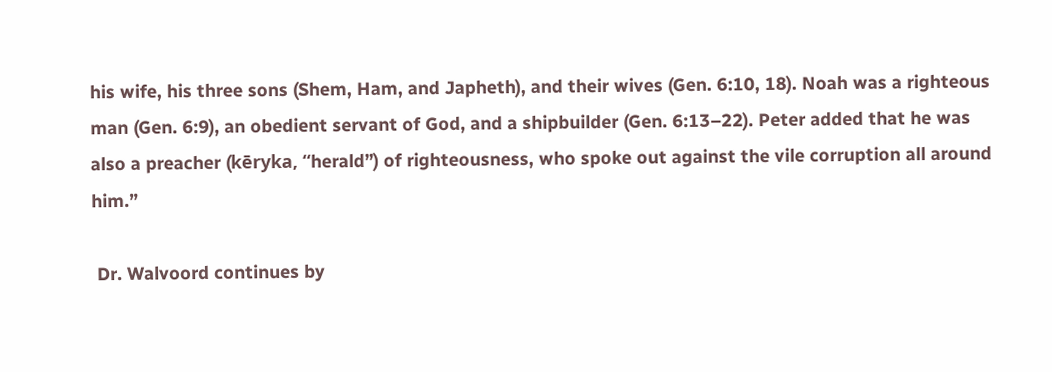his wife, his three sons (Shem, Ham, and Japheth), and their wives (Gen. 6:10, 18). Noah was a righteous man (Gen. 6:9), an obedient servant of God, and a shipbuilder (Gen. 6:13–22). Peter added that he was also a preacher (kēryka, “herald”) of righteousness, who spoke out against the vile corruption all around him.”

 Dr. Walvoord continues by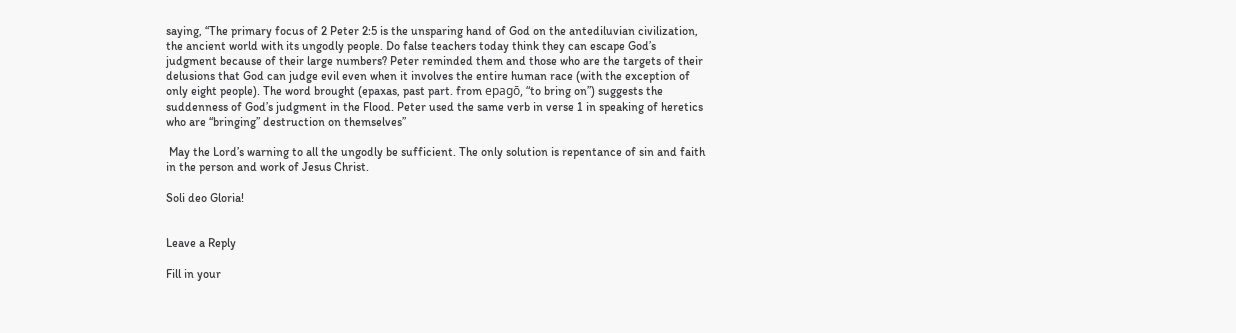saying, “The primary focus of 2 Peter 2:5 is the unsparing hand of God on the antediluvian civilization, the ancient world with its ungodly people. Do false teachers today think they can escape God’s judgment because of their large numbers? Peter reminded them and those who are the targets of their delusions that God can judge evil even when it involves the entire human race (with the exception of only eight people). The word brought (epaxas, past part. from epagō, “to bring on”) suggests the suddenness of God’s judgment in the Flood. Peter used the same verb in verse 1 in speaking of heretics who are “bringing” destruction on themselves”

 May the Lord’s warning to all the ungodly be sufficient. The only solution is repentance of sin and faith in the person and work of Jesus Christ.

Soli deo Gloria!


Leave a Reply

Fill in your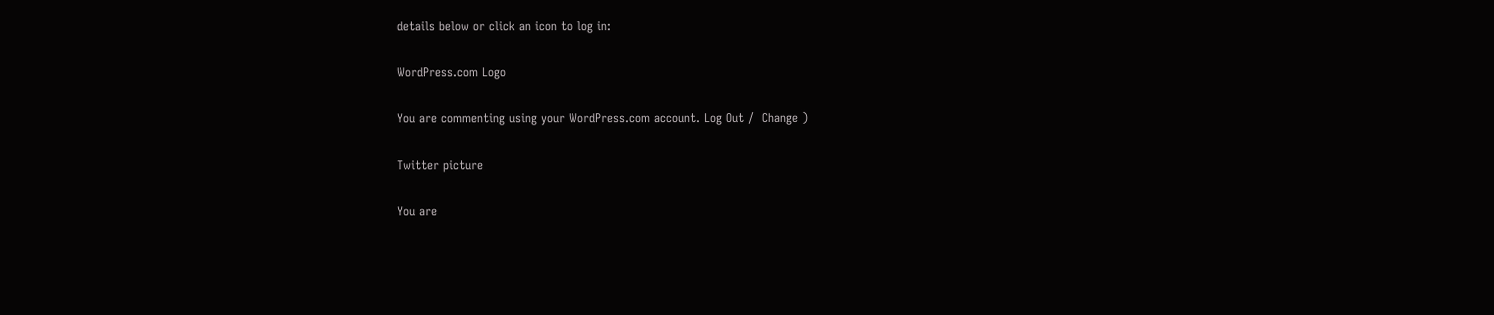details below or click an icon to log in:

WordPress.com Logo

You are commenting using your WordPress.com account. Log Out /  Change )

Twitter picture

You are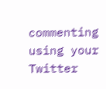commenting using your Twitter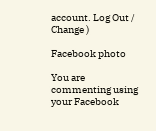account. Log Out /  Change )

Facebook photo

You are commenting using your Facebook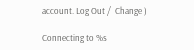account. Log Out /  Change )

Connecting to %s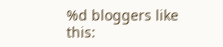%d bloggers like this: